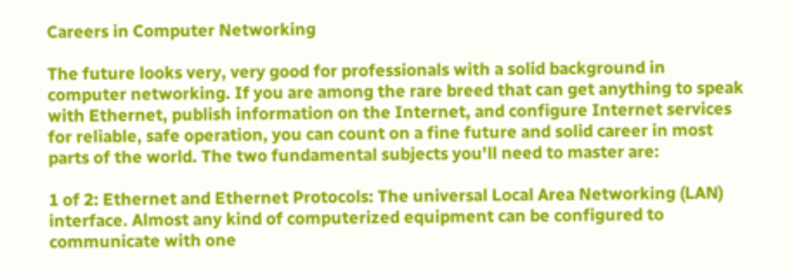Careers in Computer Networking

The future looks very, very good for professionals with a solid background in computer networking. If you are among the rare breed that can get anything to speak with Ethernet, publish information on the Internet, and configure Internet services for reliable, safe operation, you can count on a fine future and solid career in most parts of the world. The two fundamental subjects you'll need to master are:

1 of 2: Ethernet and Ethernet Protocols: The universal Local Area Networking (LAN) interface. Almost any kind of computerized equipment can be configured to communicate with one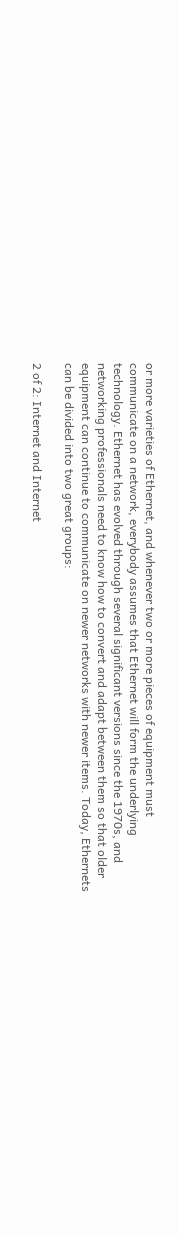or more varieties of Ethernet, and whenever two or more pieces of equipment must communicate on a network, everybody assumes that Ethernet will form the underlying technology. Ethernet has evolved through several significant versions since the 1970s, and networking professionals need to know how to convert and adapt between them so that older equipment can continue to communicate on newer networks with newer items. Today, Ethernets can be divided into two great groups:

2 of 2: Internet and Internet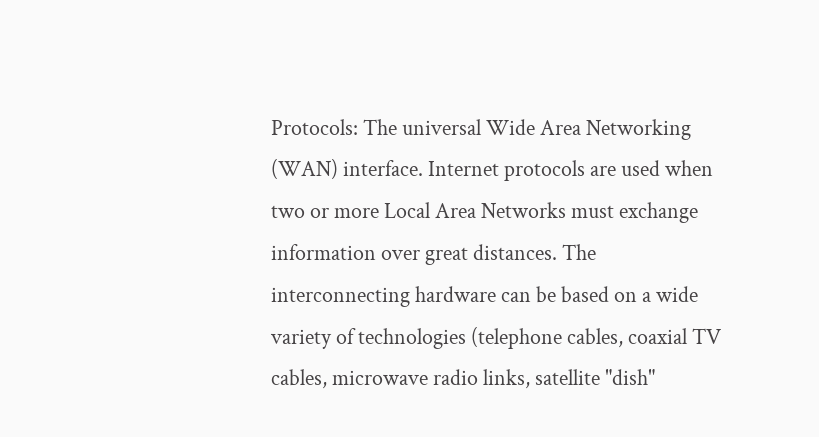Protocols: The universal Wide Area Networking (WAN) interface. Internet protocols are used when two or more Local Area Networks must exchange information over great distances. The interconnecting hardware can be based on a wide variety of technologies (telephone cables, coaxial TV cables, microwave radio links, satellite "dish"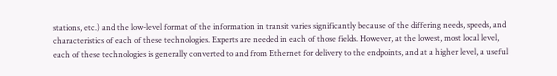stations, etc.) and the low-level format of the information in transit varies significantly because of the differing needs, speeds, and characteristics of each of these technologies. Experts are needed in each of those fields. However, at the lowest, most local level, each of these technologies is generally converted to and from Ethernet for delivery to the endpoints, and at a higher level, a useful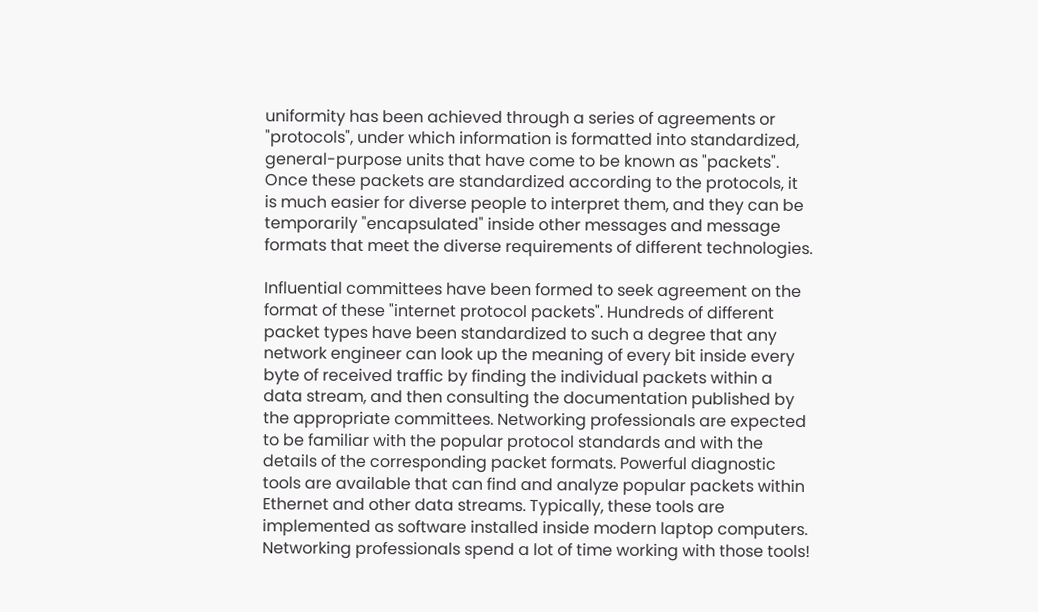uniformity has been achieved through a series of agreements or "protocols", under which information is formatted into standardized, general-purpose units that have come to be known as "packets".  Once these packets are standardized according to the protocols, it is much easier for diverse people to interpret them, and they can be temporarily "encapsulated" inside other messages and message formats that meet the diverse requirements of different technologies.

Influential committees have been formed to seek agreement on the format of these "internet protocol packets". Hundreds of different packet types have been standardized to such a degree that any network engineer can look up the meaning of every bit inside every byte of received traffic by finding the individual packets within a data stream, and then consulting the documentation published by the appropriate committees. Networking professionals are expected to be familiar with the popular protocol standards and with the details of the corresponding packet formats. Powerful diagnostic tools are available that can find and analyze popular packets within Ethernet and other data streams. Typically, these tools are implemented as software installed inside modern laptop computers. Networking professionals spend a lot of time working with those tools!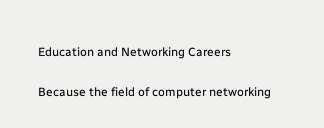Education and Networking Careers

Because the field of computer networking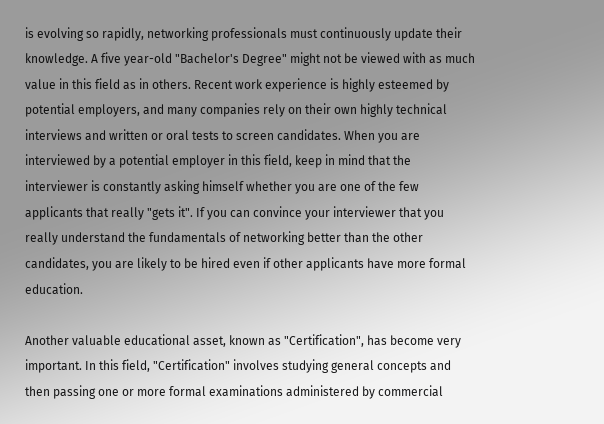is evolving so rapidly, networking professionals must continuously update their knowledge. A five year-old "Bachelor's Degree" might not be viewed with as much value in this field as in others. Recent work experience is highly esteemed by potential employers, and many companies rely on their own highly technical interviews and written or oral tests to screen candidates. When you are interviewed by a potential employer in this field, keep in mind that the interviewer is constantly asking himself whether you are one of the few applicants that really "gets it". If you can convince your interviewer that you really understand the fundamentals of networking better than the other candidates, you are likely to be hired even if other applicants have more formal education.

Another valuable educational asset, known as "Certification", has become very important. In this field, "Certification" involves studying general concepts and then passing one or more formal examinations administered by commercial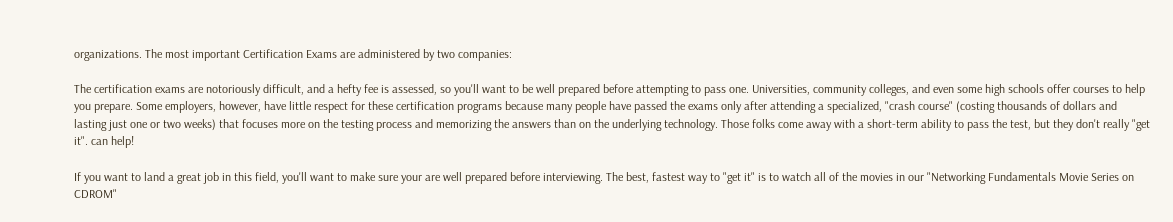organizations. The most important Certification Exams are administered by two companies:

The certification exams are notoriously difficult, and a hefty fee is assessed, so you'll want to be well prepared before attempting to pass one. Universities, community colleges, and even some high schools offer courses to help you prepare. Some employers, however, have little respect for these certification programs because many people have passed the exams only after attending a specialized, "crash course" (costing thousands of dollars and lasting just one or two weeks) that focuses more on the testing process and memorizing the answers than on the underlying technology. Those folks come away with a short-term ability to pass the test, but they don't really "get it". can help!

If you want to land a great job in this field, you'll want to make sure your are well prepared before interviewing. The best, fastest way to "get it" is to watch all of the movies in our "Networking Fundamentals Movie Series on CDROM"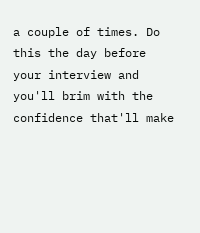a couple of times. Do this the day before your interview and you'll brim with the confidence that'll make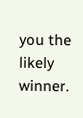you the likely winner.